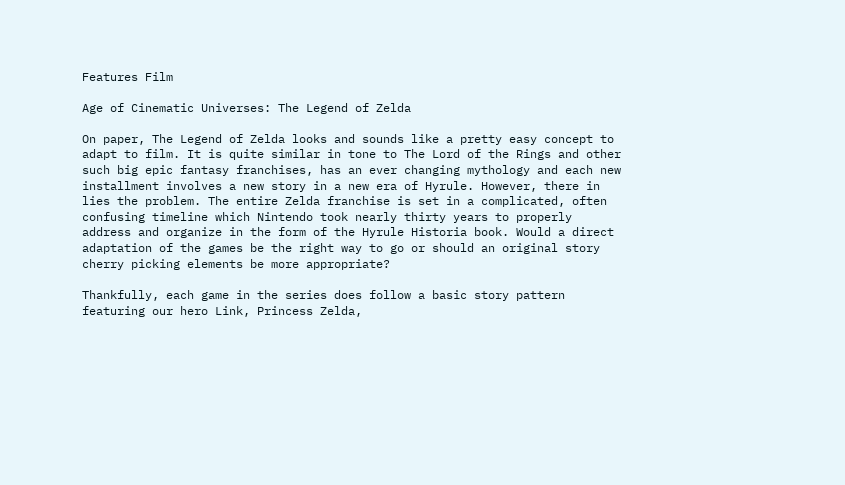Features Film

Age of Cinematic Universes: The Legend of Zelda

On paper, The Legend of Zelda looks and sounds like a pretty easy concept to adapt to film. It is quite similar in tone to The Lord of the Rings and other such big epic fantasy franchises, has an ever changing mythology and each new installment involves a new story in a new era of Hyrule. However, there in lies the problem. The entire Zelda franchise is set in a complicated, often confusing timeline which Nintendo took nearly thirty years to properly address and organize in the form of the Hyrule Historia book. Would a direct adaptation of the games be the right way to go or should an original story cherry picking elements be more appropriate?

Thankfully, each game in the series does follow a basic story pattern featuring our hero Link, Princess Zelda,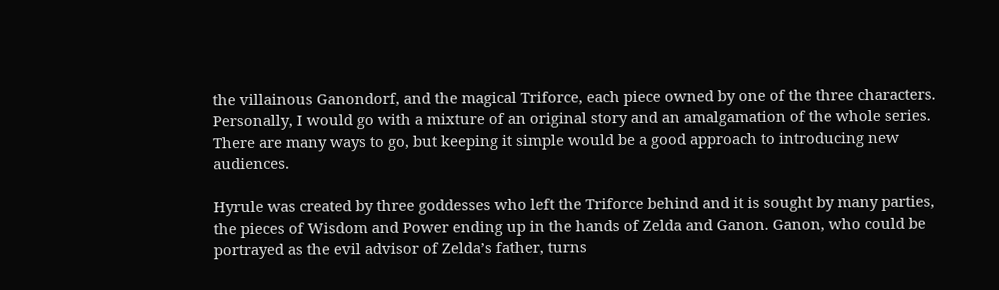the villainous Ganondorf, and the magical Triforce, each piece owned by one of the three characters. Personally, I would go with a mixture of an original story and an amalgamation of the whole series. There are many ways to go, but keeping it simple would be a good approach to introducing new audiences.

Hyrule was created by three goddesses who left the Triforce behind and it is sought by many parties, the pieces of Wisdom and Power ending up in the hands of Zelda and Ganon. Ganon, who could be portrayed as the evil advisor of Zelda’s father, turns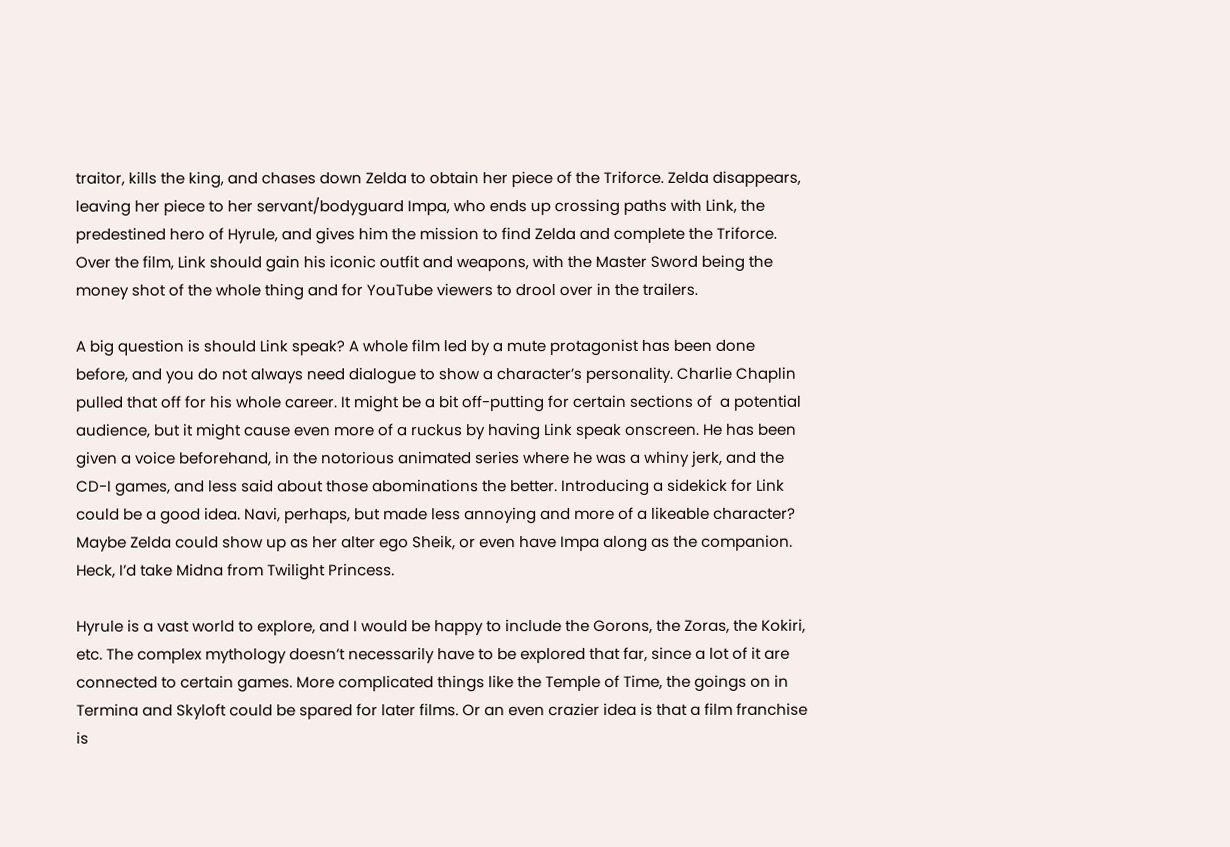traitor, kills the king, and chases down Zelda to obtain her piece of the Triforce. Zelda disappears, leaving her piece to her servant/bodyguard Impa, who ends up crossing paths with Link, the predestined hero of Hyrule, and gives him the mission to find Zelda and complete the Triforce. Over the film, Link should gain his iconic outfit and weapons, with the Master Sword being the money shot of the whole thing and for YouTube viewers to drool over in the trailers.

A big question is should Link speak? A whole film led by a mute protagonist has been done before, and you do not always need dialogue to show a character’s personality. Charlie Chaplin pulled that off for his whole career. It might be a bit off-putting for certain sections of  a potential audience, but it might cause even more of a ruckus by having Link speak onscreen. He has been given a voice beforehand, in the notorious animated series where he was a whiny jerk, and the CD-I games, and less said about those abominations the better. Introducing a sidekick for Link could be a good idea. Navi, perhaps, but made less annoying and more of a likeable character? Maybe Zelda could show up as her alter ego Sheik, or even have Impa along as the companion. Heck, I’d take Midna from Twilight Princess.

Hyrule is a vast world to explore, and I would be happy to include the Gorons, the Zoras, the Kokiri, etc. The complex mythology doesn’t necessarily have to be explored that far, since a lot of it are connected to certain games. More complicated things like the Temple of Time, the goings on in Termina and Skyloft could be spared for later films. Or an even crazier idea is that a film franchise is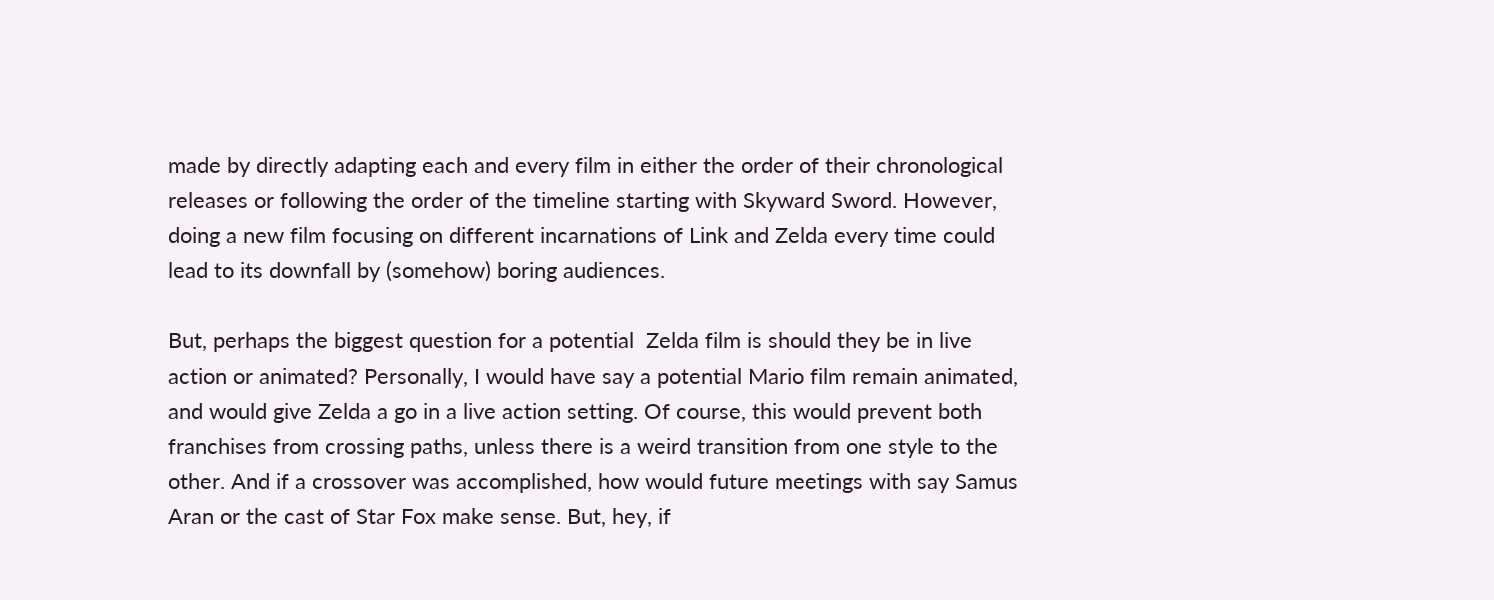made by directly adapting each and every film in either the order of their chronological releases or following the order of the timeline starting with Skyward Sword. However, doing a new film focusing on different incarnations of Link and Zelda every time could lead to its downfall by (somehow) boring audiences.

But, perhaps the biggest question for a potential  Zelda film is should they be in live action or animated? Personally, I would have say a potential Mario film remain animated, and would give Zelda a go in a live action setting. Of course, this would prevent both franchises from crossing paths, unless there is a weird transition from one style to the other. And if a crossover was accomplished, how would future meetings with say Samus Aran or the cast of Star Fox make sense. But, hey, if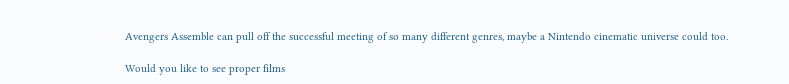Avengers Assemble can pull off the successful meeting of so many different genres, maybe a Nintendo cinematic universe could too.

Would you like to see proper films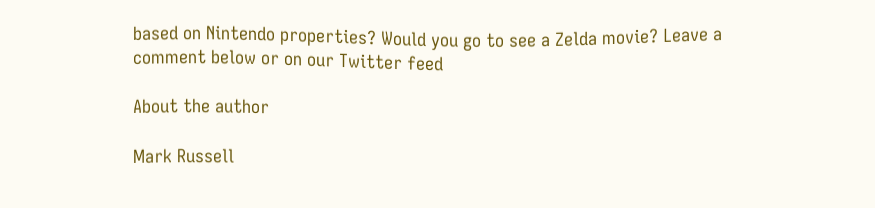based on Nintendo properties? Would you go to see a Zelda movie? Leave a comment below or on our Twitter feed

About the author

Mark Russell